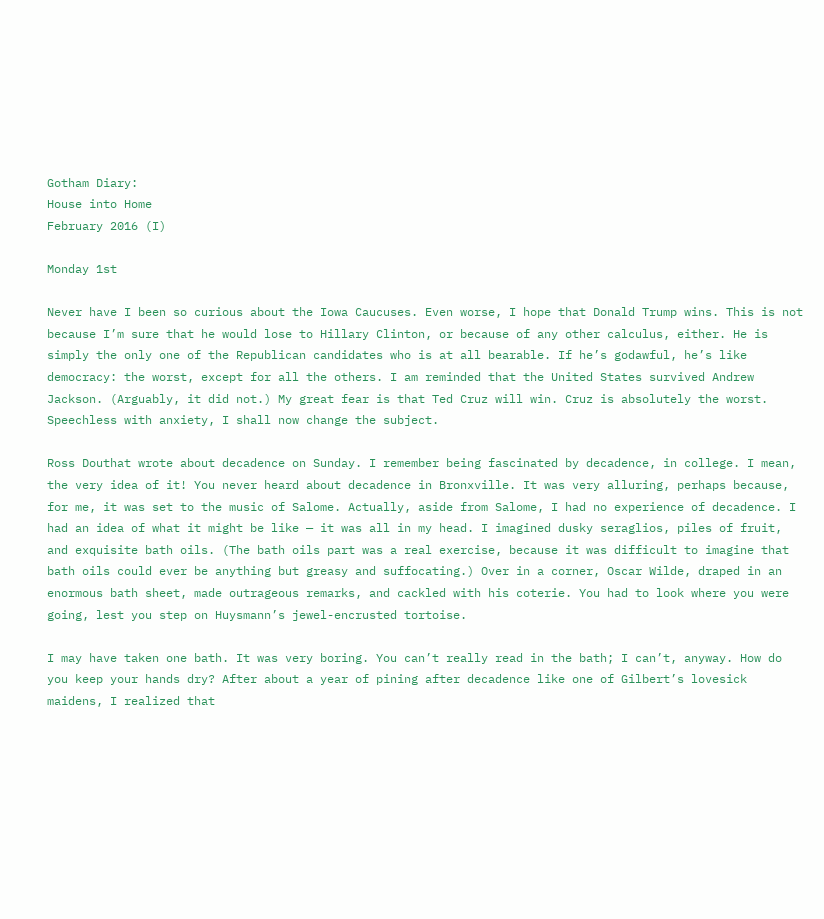Gotham Diary:
House into Home
February 2016 (I)

Monday 1st

Never have I been so curious about the Iowa Caucuses. Even worse, I hope that Donald Trump wins. This is not because I’m sure that he would lose to Hillary Clinton, or because of any other calculus, either. He is simply the only one of the Republican candidates who is at all bearable. If he’s godawful, he’s like democracy: the worst, except for all the others. I am reminded that the United States survived Andrew Jackson. (Arguably, it did not.) My great fear is that Ted Cruz will win. Cruz is absolutely the worst. Speechless with anxiety, I shall now change the subject.

Ross Douthat wrote about decadence on Sunday. I remember being fascinated by decadence, in college. I mean, the very idea of it! You never heard about decadence in Bronxville. It was very alluring, perhaps because, for me, it was set to the music of Salome. Actually, aside from Salome, I had no experience of decadence. I had an idea of what it might be like — it was all in my head. I imagined dusky seraglios, piles of fruit, and exquisite bath oils. (The bath oils part was a real exercise, because it was difficult to imagine that bath oils could ever be anything but greasy and suffocating.) Over in a corner, Oscar Wilde, draped in an enormous bath sheet, made outrageous remarks, and cackled with his coterie. You had to look where you were going, lest you step on Huysmann’s jewel-encrusted tortoise.

I may have taken one bath. It was very boring. You can’t really read in the bath; I can’t, anyway. How do you keep your hands dry? After about a year of pining after decadence like one of Gilbert’s lovesick maidens, I realized that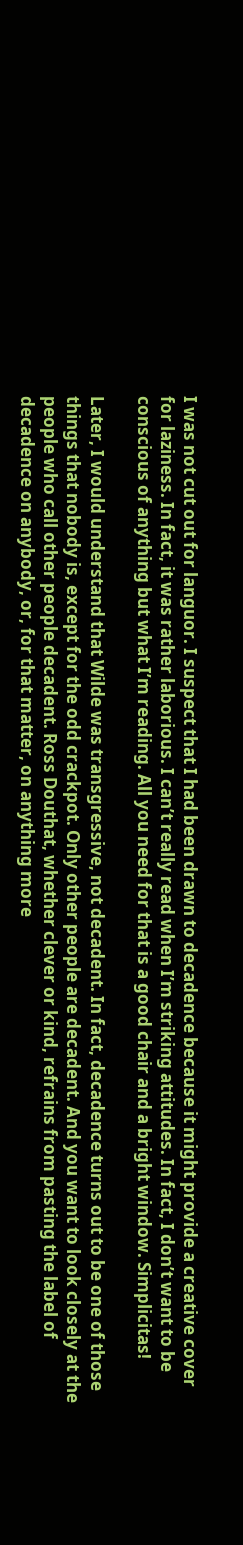I was not cut out for languor. I suspect that I had been drawn to decadence because it might provide a creative cover for laziness. In fact, it was rather laborious. I can’t really read when I’m striking attitudes. In fact, I don’t want to be conscious of anything but what I’m reading. All you need for that is a good chair and a bright window. Simplicitas!

Later, I would understand that Wilde was transgressive, not decadent. In fact, decadence turns out to be one of those things that nobody is, except for the odd crackpot. Only other people are decadent. And you want to look closely at the people who call other people decadent. Ross Douthat, whether clever or kind, refrains from pasting the label of decadence on anybody, or, for that matter, on anything more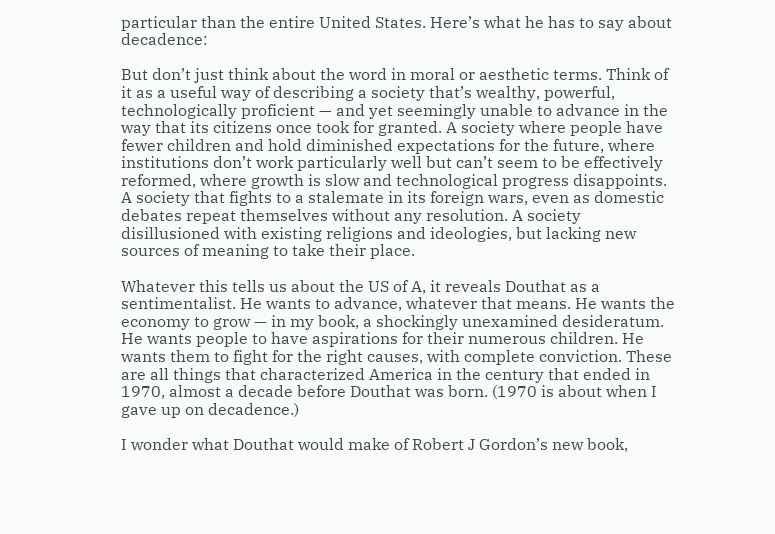particular than the entire United States. Here’s what he has to say about decadence:

But don’t just think about the word in moral or aesthetic terms. Think of it as a useful way of describing a society that’s wealthy, powerful, technologically proficient — and yet seemingly unable to advance in the way that its citizens once took for granted. A society where people have fewer children and hold diminished expectations for the future, where institutions don’t work particularly well but can’t seem to be effectively reformed, where growth is slow and technological progress disappoints. A society that fights to a stalemate in its foreign wars, even as domestic debates repeat themselves without any resolution. A society disillusioned with existing religions and ideologies, but lacking new sources of meaning to take their place.

Whatever this tells us about the US of A, it reveals Douthat as a sentimentalist. He wants to advance, whatever that means. He wants the economy to grow — in my book, a shockingly unexamined desideratum. He wants people to have aspirations for their numerous children. He wants them to fight for the right causes, with complete conviction. These are all things that characterized America in the century that ended in 1970, almost a decade before Douthat was born. (1970 is about when I gave up on decadence.)

I wonder what Douthat would make of Robert J Gordon’s new book,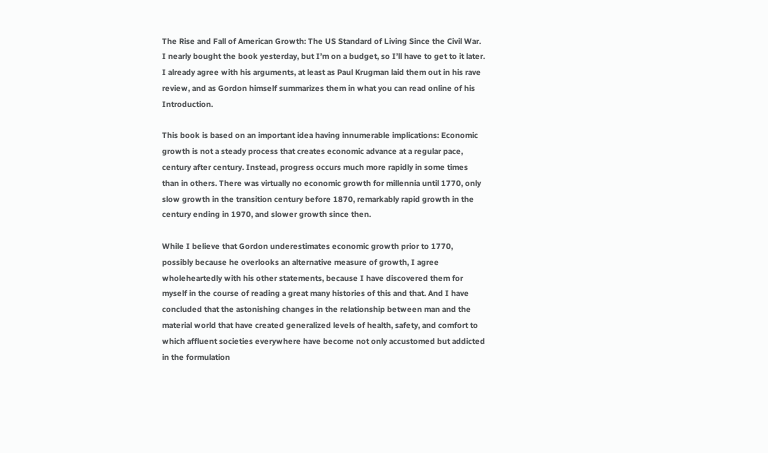The Rise and Fall of American Growth: The US Standard of Living Since the Civil War. I nearly bought the book yesterday, but I’m on a budget, so I’ll have to get to it later. I already agree with his arguments, at least as Paul Krugman laid them out in his rave review, and as Gordon himself summarizes them in what you can read online of his Introduction.

This book is based on an important idea having innumerable implications: Economic growth is not a steady process that creates economic advance at a regular pace, century after century. Instead, progress occurs much more rapidly in some times than in others. There was virtually no economic growth for millennia until 1770, only slow growth in the transition century before 1870, remarkably rapid growth in the century ending in 1970, and slower growth since then.

While I believe that Gordon underestimates economic growth prior to 1770, possibly because he overlooks an alternative measure of growth, I agree wholeheartedly with his other statements, because I have discovered them for myself in the course of reading a great many histories of this and that. And I have concluded that the astonishing changes in the relationship between man and the material world that have created generalized levels of health, safety, and comfort to which affluent societies everywhere have become not only accustomed but addicted in the formulation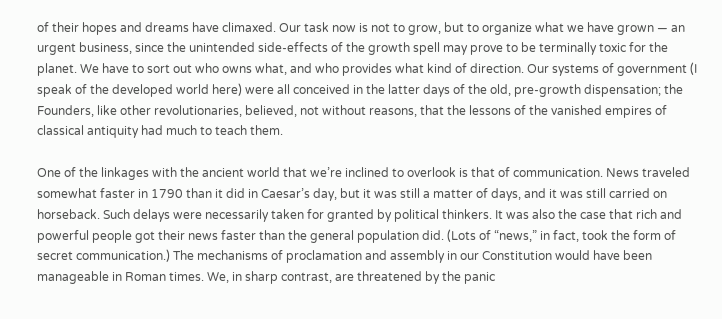of their hopes and dreams have climaxed. Our task now is not to grow, but to organize what we have grown — an urgent business, since the unintended side-effects of the growth spell may prove to be terminally toxic for the planet. We have to sort out who owns what, and who provides what kind of direction. Our systems of government (I speak of the developed world here) were all conceived in the latter days of the old, pre-growth dispensation; the Founders, like other revolutionaries, believed, not without reasons, that the lessons of the vanished empires of classical antiquity had much to teach them.

One of the linkages with the ancient world that we’re inclined to overlook is that of communication. News traveled somewhat faster in 1790 than it did in Caesar’s day, but it was still a matter of days, and it was still carried on horseback. Such delays were necessarily taken for granted by political thinkers. It was also the case that rich and powerful people got their news faster than the general population did. (Lots of “news,” in fact, took the form of secret communication.) The mechanisms of proclamation and assembly in our Constitution would have been manageable in Roman times. We, in sharp contrast, are threatened by the panic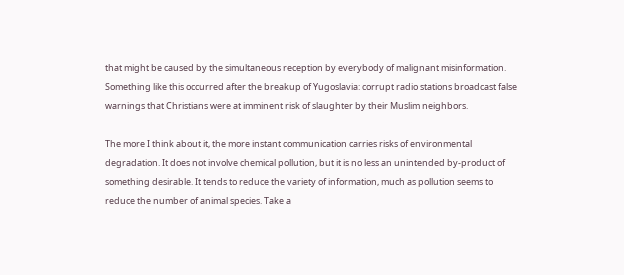that might be caused by the simultaneous reception by everybody of malignant misinformation. Something like this occurred after the breakup of Yugoslavia: corrupt radio stations broadcast false warnings that Christians were at imminent risk of slaughter by their Muslim neighbors.

The more I think about it, the more instant communication carries risks of environmental degradation. It does not involve chemical pollution, but it is no less an unintended by-product of something desirable. It tends to reduce the variety of information, much as pollution seems to reduce the number of animal species. Take a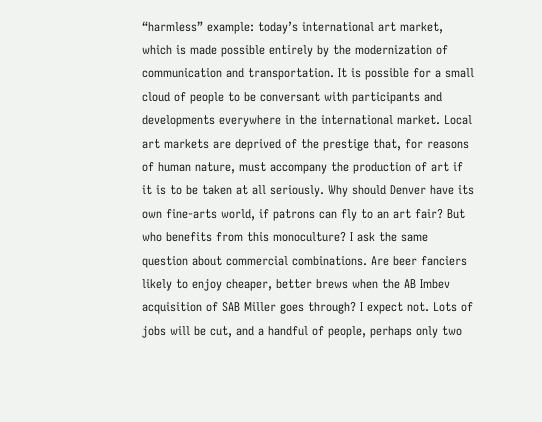“harmless” example: today’s international art market, which is made possible entirely by the modernization of communication and transportation. It is possible for a small cloud of people to be conversant with participants and developments everywhere in the international market. Local art markets are deprived of the prestige that, for reasons of human nature, must accompany the production of art if it is to be taken at all seriously. Why should Denver have its own fine-arts world, if patrons can fly to an art fair? But who benefits from this monoculture? I ask the same question about commercial combinations. Are beer fanciers likely to enjoy cheaper, better brews when the AB Imbev acquisition of SAB Miller goes through? I expect not. Lots of jobs will be cut, and a handful of people, perhaps only two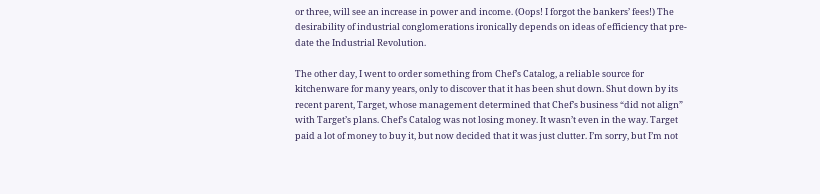or three, will see an increase in power and income. (Oops! I forgot the bankers’ fees!) The desirability of industrial conglomerations ironically depends on ideas of efficiency that pre-date the Industrial Revolution.

The other day, I went to order something from Chef’s Catalog, a reliable source for kitchenware for many years, only to discover that it has been shut down. Shut down by its recent parent, Target, whose management determined that Chef’s business “did not align” with Target’s plans. Chef’s Catalog was not losing money. It wasn’t even in the way. Target paid a lot of money to buy it, but now decided that it was just clutter. I’m sorry, but I’m not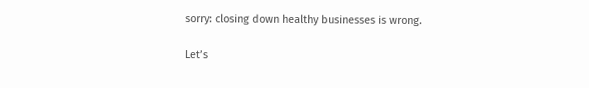sorry: closing down healthy businesses is wrong.

Let’s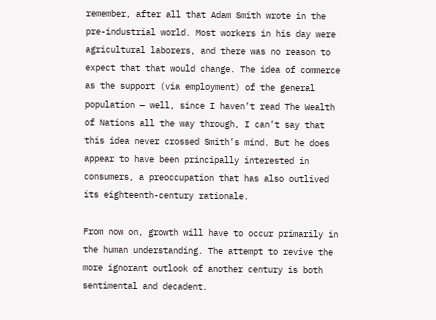remember, after all that Adam Smith wrote in the pre-industrial world. Most workers in his day were agricultural laborers, and there was no reason to expect that that would change. The idea of commerce as the support (via employment) of the general population — well, since I haven’t read The Wealth of Nations all the way through, I can’t say that this idea never crossed Smith’s mind. But he does appear to have been principally interested in consumers, a preoccupation that has also outlived its eighteenth-century rationale.

From now on, growth will have to occur primarily in the human understanding. The attempt to revive the more ignorant outlook of another century is both sentimental and decadent.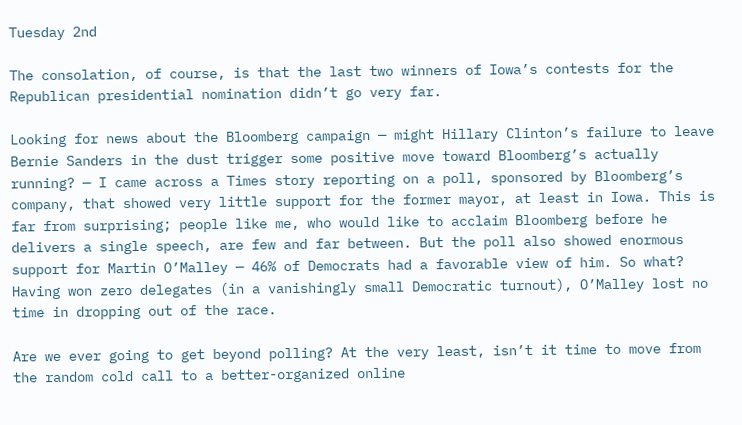Tuesday 2nd

The consolation, of course, is that the last two winners of Iowa’s contests for the Republican presidential nomination didn’t go very far.

Looking for news about the Bloomberg campaign — might Hillary Clinton’s failure to leave Bernie Sanders in the dust trigger some positive move toward Bloomberg’s actually running? — I came across a Times story reporting on a poll, sponsored by Bloomberg’s company, that showed very little support for the former mayor, at least in Iowa. This is far from surprising; people like me, who would like to acclaim Bloomberg before he delivers a single speech, are few and far between. But the poll also showed enormous support for Martin O’Malley — 46% of Democrats had a favorable view of him. So what? Having won zero delegates (in a vanishingly small Democratic turnout), O’Malley lost no time in dropping out of the race.

Are we ever going to get beyond polling? At the very least, isn’t it time to move from the random cold call to a better-organized online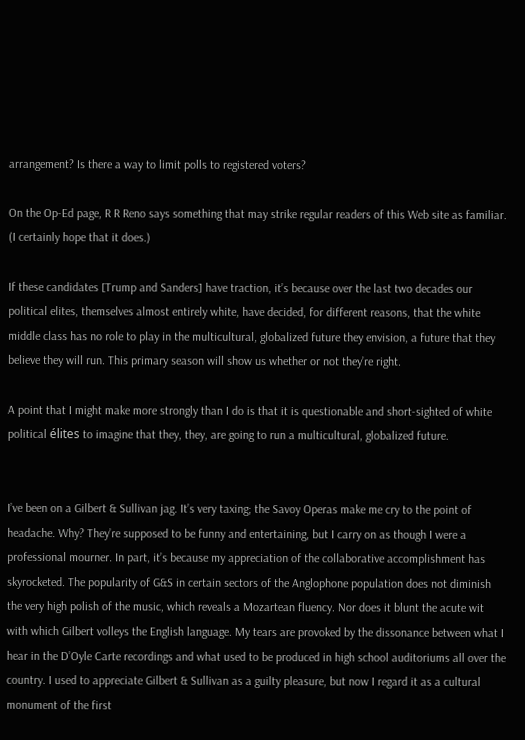arrangement? Is there a way to limit polls to registered voters?

On the Op-Ed page, R R Reno says something that may strike regular readers of this Web site as familiar. (I certainly hope that it does.)

If these candidates [Trump and Sanders] have traction, it’s because over the last two decades our political elites, themselves almost entirely white, have decided, for different reasons, that the white middle class has no role to play in the multicultural, globalized future they envision, a future that they believe they will run. This primary season will show us whether or not they’re right.

A point that I might make more strongly than I do is that it is questionable and short-sighted of white political élites to imagine that they, they, are going to run a multicultural, globalized future.


I’ve been on a Gilbert & Sullivan jag. It’s very taxing; the Savoy Operas make me cry to the point of headache. Why? They’re supposed to be funny and entertaining, but I carry on as though I were a professional mourner. In part, it’s because my appreciation of the collaborative accomplishment has skyrocketed. The popularity of G&S in certain sectors of the Anglophone population does not diminish the very high polish of the music, which reveals a Mozartean fluency. Nor does it blunt the acute wit with which Gilbert volleys the English language. My tears are provoked by the dissonance between what I hear in the D’Oyle Carte recordings and what used to be produced in high school auditoriums all over the country. I used to appreciate Gilbert & Sullivan as a guilty pleasure, but now I regard it as a cultural monument of the first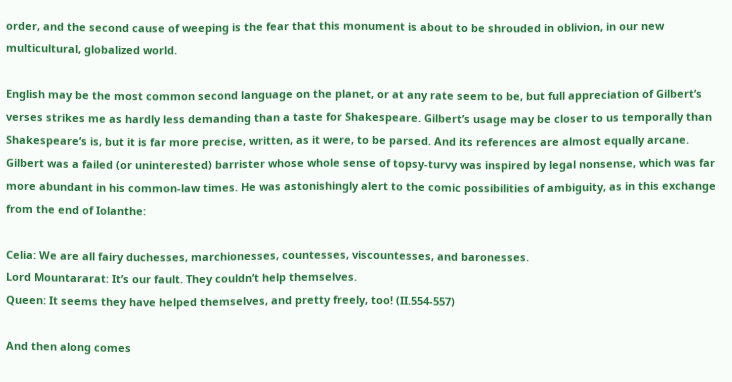order, and the second cause of weeping is the fear that this monument is about to be shrouded in oblivion, in our new multicultural, globalized world.

English may be the most common second language on the planet, or at any rate seem to be, but full appreciation of Gilbert’s verses strikes me as hardly less demanding than a taste for Shakespeare. Gilbert’s usage may be closer to us temporally than Shakespeare’s is, but it is far more precise, written, as it were, to be parsed. And its references are almost equally arcane. Gilbert was a failed (or uninterested) barrister whose whole sense of topsy-turvy was inspired by legal nonsense, which was far more abundant in his common-law times. He was astonishingly alert to the comic possibilities of ambiguity, as in this exchange from the end of Iolanthe:

Celia: We are all fairy duchesses, marchionesses, countesses, viscountesses, and baronesses.
Lord Mountararat: It’s our fault. They couldn’t help themselves.
Queen: It seems they have helped themselves, and pretty freely, too! (II.554-557)

And then along comes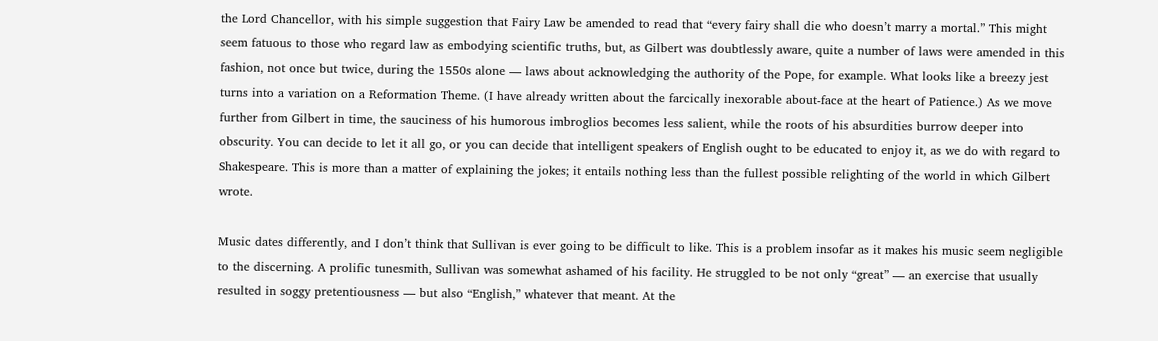the Lord Chancellor, with his simple suggestion that Fairy Law be amended to read that “every fairy shall die who doesn’t marry a mortal.” This might seem fatuous to those who regard law as embodying scientific truths, but, as Gilbert was doubtlessly aware, quite a number of laws were amended in this fashion, not once but twice, during the 1550s alone — laws about acknowledging the authority of the Pope, for example. What looks like a breezy jest turns into a variation on a Reformation Theme. (I have already written about the farcically inexorable about-face at the heart of Patience.) As we move further from Gilbert in time, the sauciness of his humorous imbroglios becomes less salient, while the roots of his absurdities burrow deeper into obscurity. You can decide to let it all go, or you can decide that intelligent speakers of English ought to be educated to enjoy it, as we do with regard to Shakespeare. This is more than a matter of explaining the jokes; it entails nothing less than the fullest possible relighting of the world in which Gilbert wrote.

Music dates differently, and I don’t think that Sullivan is ever going to be difficult to like. This is a problem insofar as it makes his music seem negligible to the discerning. A prolific tunesmith, Sullivan was somewhat ashamed of his facility. He struggled to be not only “great” — an exercise that usually resulted in soggy pretentiousness — but also “English,” whatever that meant. At the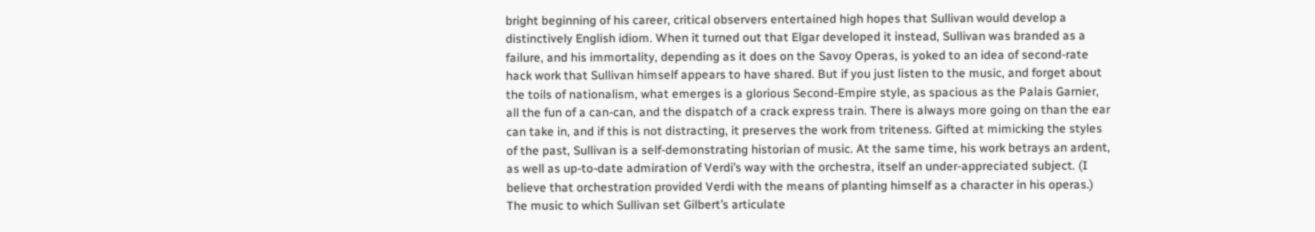bright beginning of his career, critical observers entertained high hopes that Sullivan would develop a distinctively English idiom. When it turned out that Elgar developed it instead, Sullivan was branded as a failure, and his immortality, depending as it does on the Savoy Operas, is yoked to an idea of second-rate hack work that Sullivan himself appears to have shared. But if you just listen to the music, and forget about the toils of nationalism, what emerges is a glorious Second-Empire style, as spacious as the Palais Garnier, all the fun of a can-can, and the dispatch of a crack express train. There is always more going on than the ear can take in, and if this is not distracting, it preserves the work from triteness. Gifted at mimicking the styles of the past, Sullivan is a self-demonstrating historian of music. At the same time, his work betrays an ardent, as well as up-to-date admiration of Verdi’s way with the orchestra, itself an under-appreciated subject. (I believe that orchestration provided Verdi with the means of planting himself as a character in his operas.) The music to which Sullivan set Gilbert’s articulate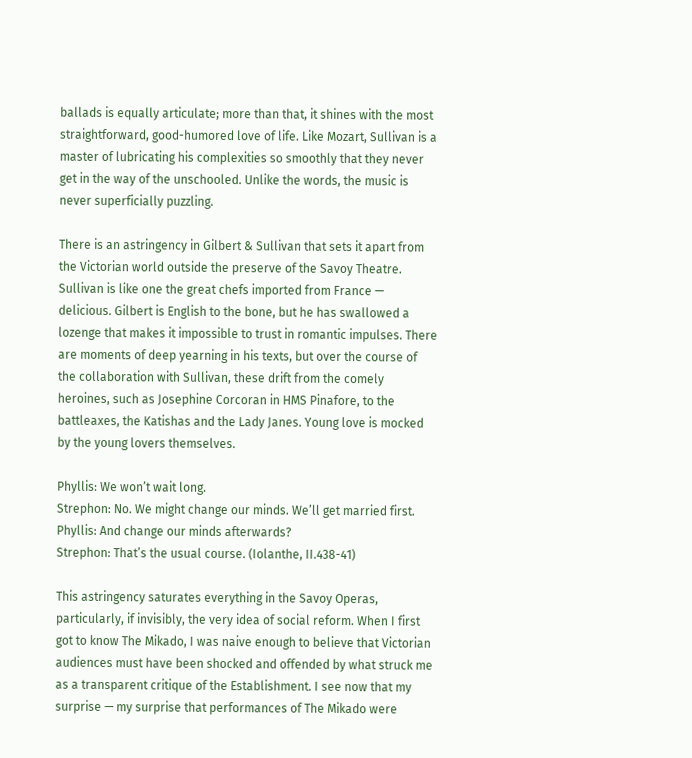ballads is equally articulate; more than that, it shines with the most straightforward, good-humored love of life. Like Mozart, Sullivan is a master of lubricating his complexities so smoothly that they never get in the way of the unschooled. Unlike the words, the music is never superficially puzzling.

There is an astringency in Gilbert & Sullivan that sets it apart from the Victorian world outside the preserve of the Savoy Theatre. Sullivan is like one the great chefs imported from France — delicious. Gilbert is English to the bone, but he has swallowed a lozenge that makes it impossible to trust in romantic impulses. There are moments of deep yearning in his texts, but over the course of the collaboration with Sullivan, these drift from the comely heroines, such as Josephine Corcoran in HMS Pinafore, to the battleaxes, the Katishas and the Lady Janes. Young love is mocked by the young lovers themselves.

Phyllis: We won’t wait long.
Strephon: No. We might change our minds. We’ll get married first.
Phyllis: And change our minds afterwards?
Strephon: That’s the usual course. (Iolanthe, II.438-41)

This astringency saturates everything in the Savoy Operas, particularly, if invisibly, the very idea of social reform. When I first got to know The Mikado, I was naive enough to believe that Victorian audiences must have been shocked and offended by what struck me as a transparent critique of the Establishment. I see now that my surprise — my surprise that performances of The Mikado were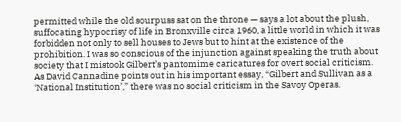permitted while the old sourpuss sat on the throne — says a lot about the plush, suffocating hypocrisy of life in Bronxville circa 1960, a little world in which it was forbidden not only to sell houses to Jews but to hint at the existence of the prohibition. I was so conscious of the injunction against speaking the truth about society that I mistook Gilbert’s pantomime caricatures for overt social criticism. As David Cannadine points out in his important essay, “Gilbert and Sullivan as a ‘National Institution’,” there was no social criticism in the Savoy Operas.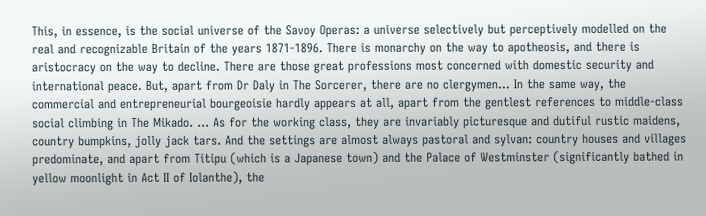This, in essence, is the social universe of the Savoy Operas: a universe selectively but perceptively modelled on the real and recognizable Britain of the years 1871-1896. There is monarchy on the way to apotheosis, and there is aristocracy on the way to decline. There are those great professions most concerned with domestic security and international peace. But, apart from Dr Daly in The Sorcerer, there are no clergymen… In the same way, the commercial and entrepreneurial bourgeoisie hardly appears at all, apart from the gentlest references to middle-class social climbing in The Mikado. … As for the working class, they are invariably picturesque and dutiful rustic maidens, country bumpkins, jolly jack tars. And the settings are almost always pastoral and sylvan: country houses and villages predominate, and apart from Titipu (which is a Japanese town) and the Palace of Westminster (significantly bathed in yellow moonlight in Act II of Iolanthe), the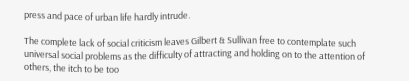press and pace of urban life hardly intrude.

The complete lack of social criticism leaves Gilbert & Sullivan free to contemplate such universal social problems as the difficulty of attracting and holding on to the attention of others, the itch to be too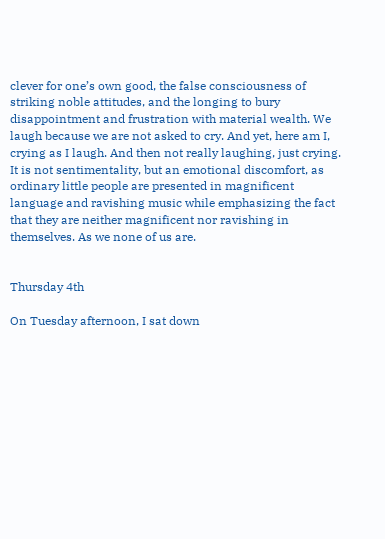clever for one’s own good, the false consciousness of striking noble attitudes, and the longing to bury disappointment and frustration with material wealth. We laugh because we are not asked to cry. And yet, here am I, crying as I laugh. And then not really laughing, just crying. It is not sentimentality, but an emotional discomfort, as ordinary little people are presented in magnificent language and ravishing music while emphasizing the fact that they are neither magnificent nor ravishing in themselves. As we none of us are.


Thursday 4th

On Tuesday afternoon, I sat down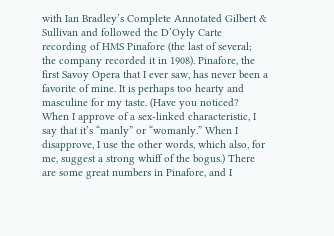with Ian Bradley’s Complete Annotated Gilbert & Sullivan and followed the D’Oyly Carte recording of HMS Pinafore (the last of several; the company recorded it in 1908). Pinafore, the first Savoy Opera that I ever saw, has never been a favorite of mine. It is perhaps too hearty and masculine for my taste. (Have you noticed? When I approve of a sex-linked characteristic, I say that it’s “manly” or “womanly.” When I disapprove, I use the other words, which also, for me, suggest a strong whiff of the bogus.) There are some great numbers in Pinafore, and I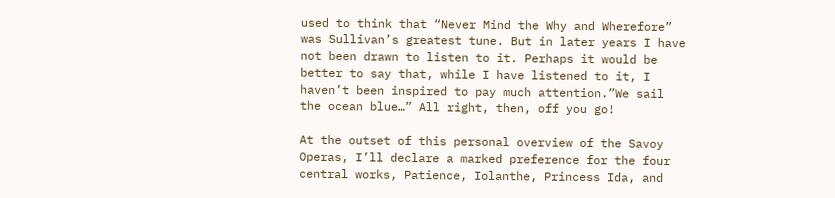used to think that “Never Mind the Why and Wherefore” was Sullivan’s greatest tune. But in later years I have not been drawn to listen to it. Perhaps it would be better to say that, while I have listened to it, I haven’t been inspired to pay much attention.”We sail the ocean blue…” All right, then, off you go!

At the outset of this personal overview of the Savoy Operas, I’ll declare a marked preference for the four central works, Patience, Iolanthe, Princess Ida, and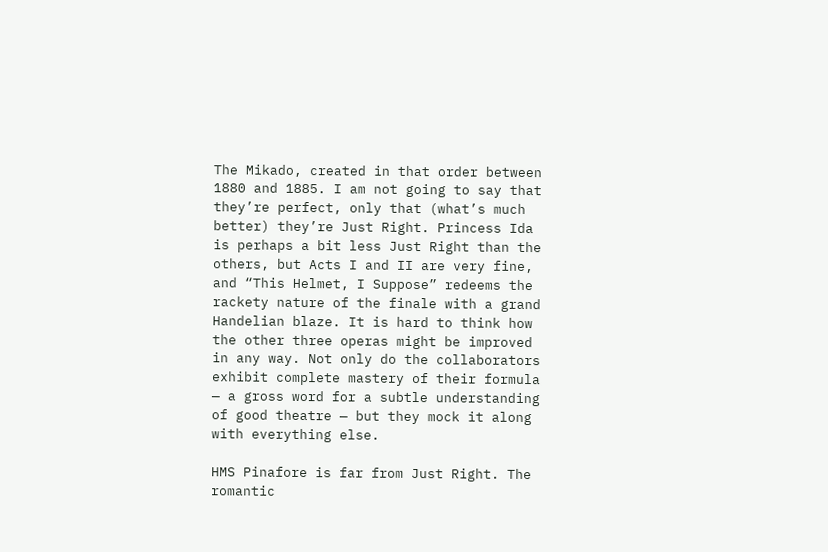The Mikado, created in that order between 1880 and 1885. I am not going to say that they’re perfect, only that (what’s much better) they’re Just Right. Princess Ida is perhaps a bit less Just Right than the others, but Acts I and II are very fine, and “This Helmet, I Suppose” redeems the rackety nature of the finale with a grand Handelian blaze. It is hard to think how the other three operas might be improved in any way. Not only do the collaborators exhibit complete mastery of their formula — a gross word for a subtle understanding of good theatre — but they mock it along with everything else.

HMS Pinafore is far from Just Right. The romantic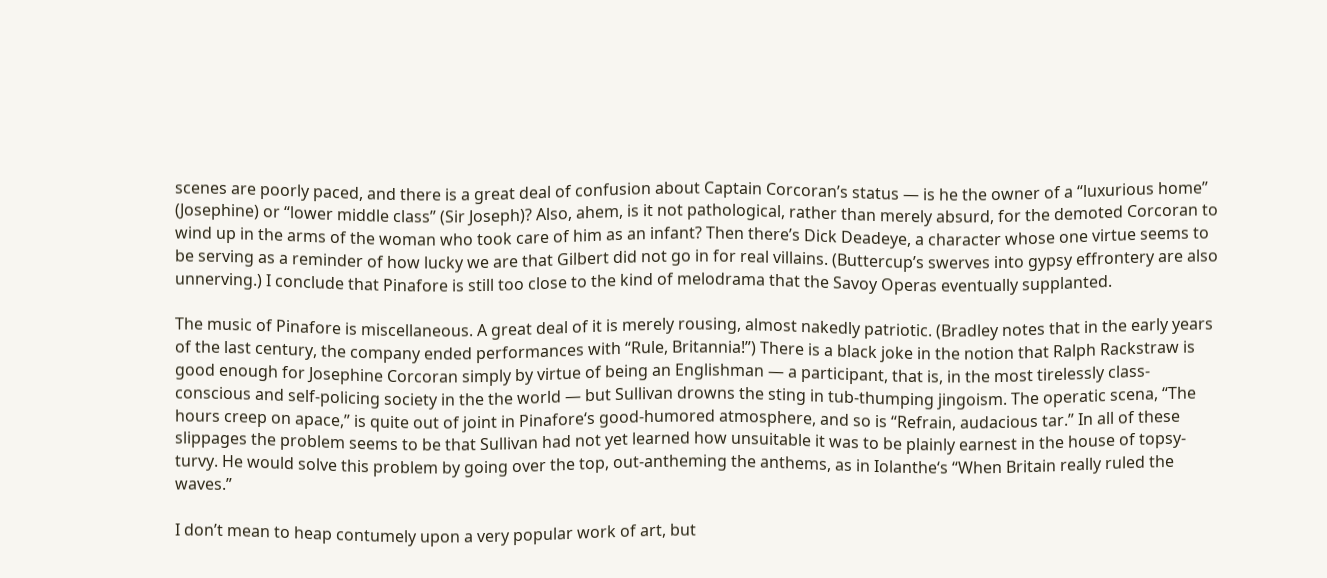scenes are poorly paced, and there is a great deal of confusion about Captain Corcoran’s status — is he the owner of a “luxurious home” (Josephine) or “lower middle class” (Sir Joseph)? Also, ahem, is it not pathological, rather than merely absurd, for the demoted Corcoran to wind up in the arms of the woman who took care of him as an infant? Then there’s Dick Deadeye, a character whose one virtue seems to be serving as a reminder of how lucky we are that Gilbert did not go in for real villains. (Buttercup’s swerves into gypsy effrontery are also unnerving.) I conclude that Pinafore is still too close to the kind of melodrama that the Savoy Operas eventually supplanted.

The music of Pinafore is miscellaneous. A great deal of it is merely rousing, almost nakedly patriotic. (Bradley notes that in the early years of the last century, the company ended performances with “Rule, Britannia!”) There is a black joke in the notion that Ralph Rackstraw is good enough for Josephine Corcoran simply by virtue of being an Englishman — a participant, that is, in the most tirelessly class-conscious and self-policing society in the the world — but Sullivan drowns the sting in tub-thumping jingoism. The operatic scena, “The hours creep on apace,” is quite out of joint in Pinafore‘s good-humored atmosphere, and so is “Refrain, audacious tar.” In all of these slippages the problem seems to be that Sullivan had not yet learned how unsuitable it was to be plainly earnest in the house of topsy-turvy. He would solve this problem by going over the top, out-antheming the anthems, as in Iolanthe‘s “When Britain really ruled the waves.”

I don’t mean to heap contumely upon a very popular work of art, but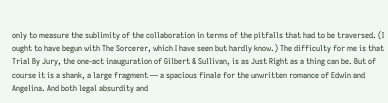only to measure the sublimity of the collaboration in terms of the pitfalls that had to be traversed. (I ought to have begun with The Sorcerer, which I have seen but hardly know.) The difficulty for me is that Trial By Jury, the one-act inauguration of Gilbert & Sullivan, is as Just Right as a thing can be. But of course it is a shank, a large fragment — a spacious finale for the unwritten romance of Edwin and Angelina. And both legal absurdity and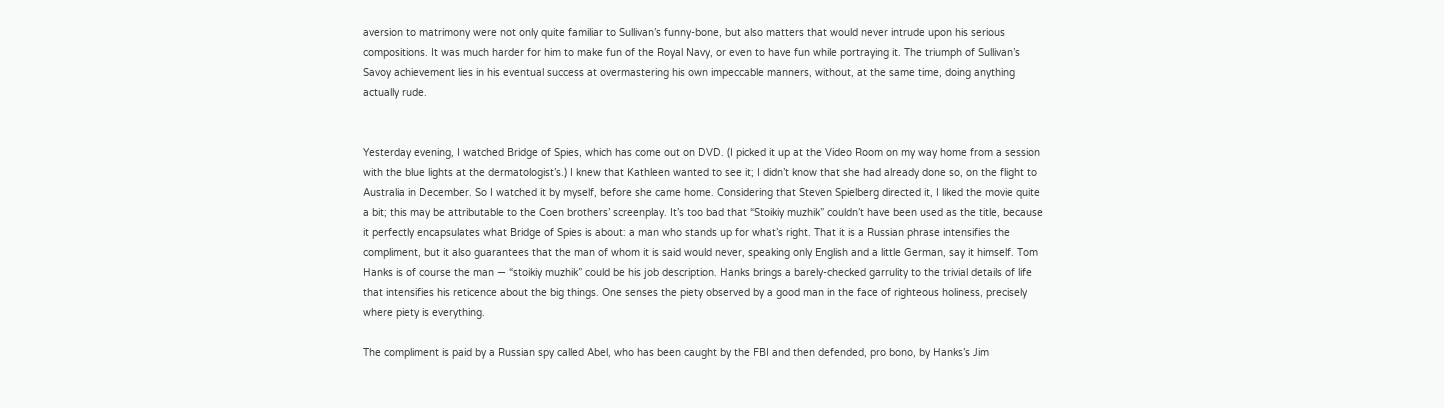aversion to matrimony were not only quite familiar to Sullivan’s funny-bone, but also matters that would never intrude upon his serious compositions. It was much harder for him to make fun of the Royal Navy, or even to have fun while portraying it. The triumph of Sullivan’s Savoy achievement lies in his eventual success at overmastering his own impeccable manners, without, at the same time, doing anything actually rude.


Yesterday evening, I watched Bridge of Spies, which has come out on DVD. (I picked it up at the Video Room on my way home from a session with the blue lights at the dermatologist’s.) I knew that Kathleen wanted to see it; I didn’t know that she had already done so, on the flight to Australia in December. So I watched it by myself, before she came home. Considering that Steven Spielberg directed it, I liked the movie quite a bit; this may be attributable to the Coen brothers’ screenplay. It’s too bad that “Stoikiy muzhik” couldn’t have been used as the title, because it perfectly encapsulates what Bridge of Spies is about: a man who stands up for what’s right. That it is a Russian phrase intensifies the compliment, but it also guarantees that the man of whom it is said would never, speaking only English and a little German, say it himself. Tom Hanks is of course the man — “stoikiy muzhik” could be his job description. Hanks brings a barely-checked garrulity to the trivial details of life that intensifies his reticence about the big things. One senses the piety observed by a good man in the face of righteous holiness, precisely where piety is everything.

The compliment is paid by a Russian spy called Abel, who has been caught by the FBI and then defended, pro bono, by Hanks’s Jim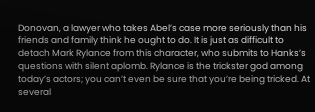Donovan, a lawyer who takes Abel’s case more seriously than his friends and family think he ought to do. It is just as difficult to detach Mark Rylance from this character, who submits to Hanks’s questions with silent aplomb. Rylance is the trickster god among today’s actors; you can’t even be sure that you’re being tricked. At several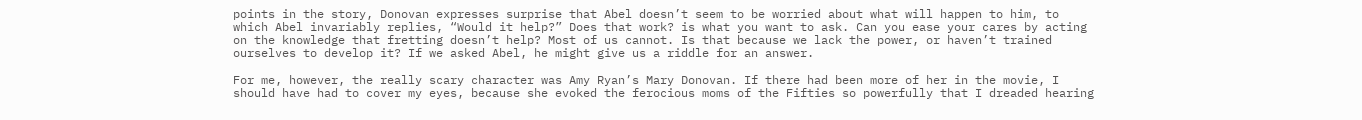points in the story, Donovan expresses surprise that Abel doesn’t seem to be worried about what will happen to him, to which Abel invariably replies, “Would it help?” Does that work? is what you want to ask. Can you ease your cares by acting on the knowledge that fretting doesn’t help? Most of us cannot. Is that because we lack the power, or haven’t trained ourselves to develop it? If we asked Abel, he might give us a riddle for an answer.

For me, however, the really scary character was Amy Ryan’s Mary Donovan. If there had been more of her in the movie, I should have had to cover my eyes, because she evoked the ferocious moms of the Fifties so powerfully that I dreaded hearing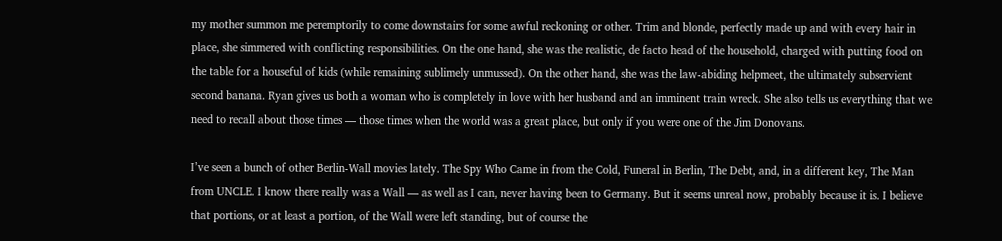my mother summon me peremptorily to come downstairs for some awful reckoning or other. Trim and blonde, perfectly made up and with every hair in place, she simmered with conflicting responsibilities. On the one hand, she was the realistic, de facto head of the household, charged with putting food on the table for a houseful of kids (while remaining sublimely unmussed). On the other hand, she was the law-abiding helpmeet, the ultimately subservient second banana. Ryan gives us both a woman who is completely in love with her husband and an imminent train wreck. She also tells us everything that we need to recall about those times — those times when the world was a great place, but only if you were one of the Jim Donovans.

I’ve seen a bunch of other Berlin-Wall movies lately. The Spy Who Came in from the Cold, Funeral in Berlin, The Debt, and, in a different key, The Man from UNCLE. I know there really was a Wall — as well as I can, never having been to Germany. But it seems unreal now, probably because it is. I believe that portions, or at least a portion, of the Wall were left standing, but of course the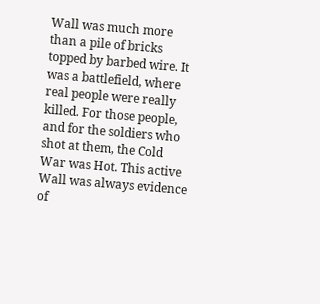Wall was much more than a pile of bricks topped by barbed wire. It was a battlefield, where real people were really killed. For those people, and for the soldiers who shot at them, the Cold War was Hot. This active Wall was always evidence of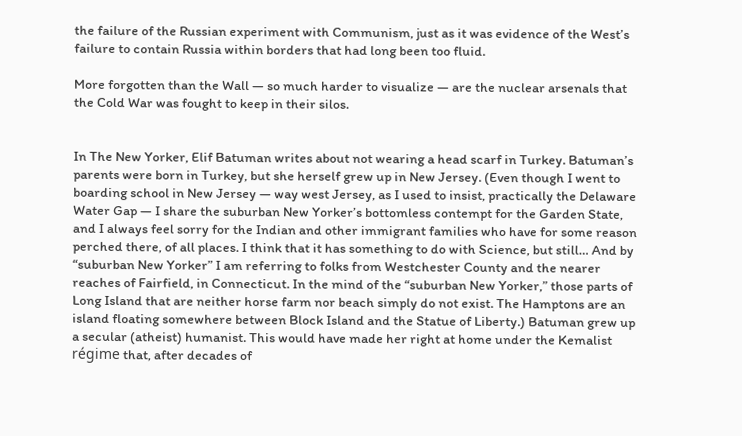the failure of the Russian experiment with Communism, just as it was evidence of the West’s failure to contain Russia within borders that had long been too fluid.

More forgotten than the Wall — so much harder to visualize — are the nuclear arsenals that the Cold War was fought to keep in their silos.


In The New Yorker, Elif Batuman writes about not wearing a head scarf in Turkey. Batuman’s parents were born in Turkey, but she herself grew up in New Jersey. (Even though I went to boarding school in New Jersey — way west Jersey, as I used to insist, practically the Delaware Water Gap — I share the suburban New Yorker’s bottomless contempt for the Garden State, and I always feel sorry for the Indian and other immigrant families who have for some reason perched there, of all places. I think that it has something to do with Science, but still… And by “suburban New Yorker” I am referring to folks from Westchester County and the nearer reaches of Fairfield, in Connecticut. In the mind of the “suburban New Yorker,” those parts of Long Island that are neither horse farm nor beach simply do not exist. The Hamptons are an island floating somewhere between Block Island and the Statue of Liberty.) Batuman grew up a secular (atheist) humanist. This would have made her right at home under the Kemalist régime that, after decades of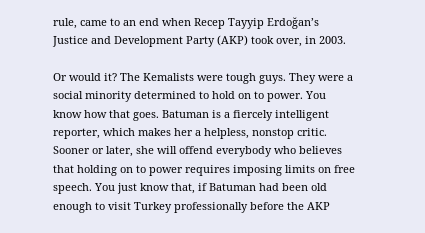rule, came to an end when Recep Tayyip Erdoğan’s Justice and Development Party (AKP) took over, in 2003.

Or would it? The Kemalists were tough guys. They were a social minority determined to hold on to power. You know how that goes. Batuman is a fiercely intelligent reporter, which makes her a helpless, nonstop critic. Sooner or later, she will offend everybody who believes that holding on to power requires imposing limits on free speech. You just know that, if Batuman had been old enough to visit Turkey professionally before the AKP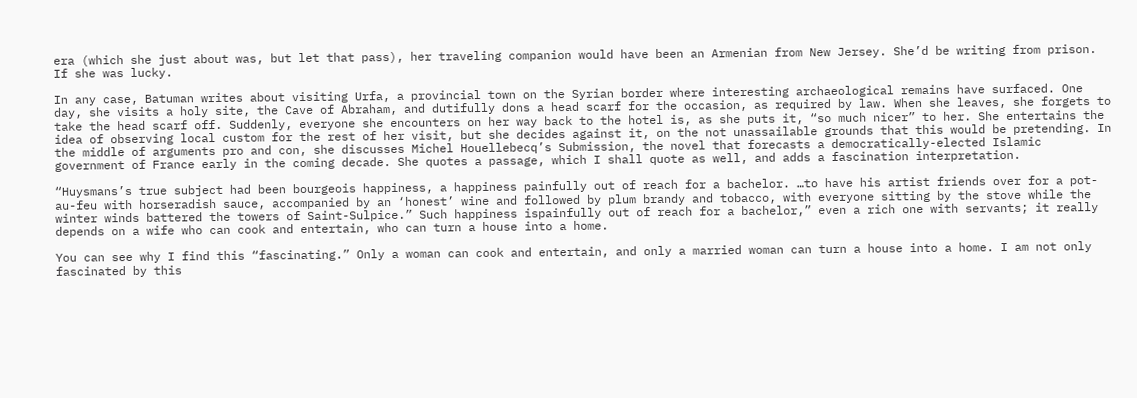era (which she just about was, but let that pass), her traveling companion would have been an Armenian from New Jersey. She’d be writing from prison. If she was lucky.

In any case, Batuman writes about visiting Urfa, a provincial town on the Syrian border where interesting archaeological remains have surfaced. One day, she visits a holy site, the Cave of Abraham, and dutifully dons a head scarf for the occasion, as required by law. When she leaves, she forgets to take the head scarf off. Suddenly, everyone she encounters on her way back to the hotel is, as she puts it, “so much nicer” to her. She entertains the idea of observing local custom for the rest of her visit, but she decides against it, on the not unassailable grounds that this would be pretending. In the middle of arguments pro and con, she discusses Michel Houellebecq’s Submission, the novel that forecasts a democratically-elected Islamic government of France early in the coming decade. She quotes a passage, which I shall quote as well, and adds a fascination interpretation.

“Huysmans’s true subject had been bourgeois happiness, a happiness painfully out of reach for a bachelor. …to have his artist friends over for a pot-au-feu with horseradish sauce, accompanied by an ‘honest’ wine and followed by plum brandy and tobacco, with everyone sitting by the stove while the winter winds battered the towers of Saint-Sulpice.” Such happiness ispainfully out of reach for a bachelor,” even a rich one with servants; it really depends on a wife who can cook and entertain, who can turn a house into a home.

You can see why I find this “fascinating.” Only a woman can cook and entertain, and only a married woman can turn a house into a home. I am not only fascinated by this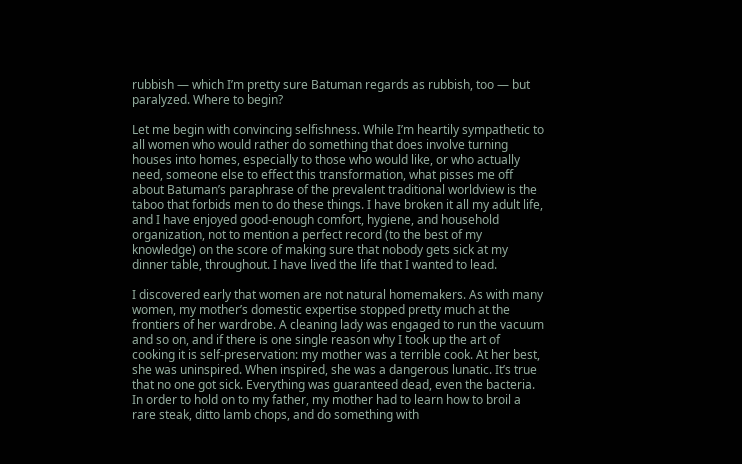rubbish — which I’m pretty sure Batuman regards as rubbish, too — but paralyzed. Where to begin?

Let me begin with convincing selfishness. While I’m heartily sympathetic to all women who would rather do something that does involve turning houses into homes, especially to those who would like, or who actually need, someone else to effect this transformation, what pisses me off about Batuman’s paraphrase of the prevalent traditional worldview is the taboo that forbids men to do these things. I have broken it all my adult life, and I have enjoyed good-enough comfort, hygiene, and household organization, not to mention a perfect record (to the best of my knowledge) on the score of making sure that nobody gets sick at my dinner table, throughout. I have lived the life that I wanted to lead.

I discovered early that women are not natural homemakers. As with many women, my mother’s domestic expertise stopped pretty much at the frontiers of her wardrobe. A cleaning lady was engaged to run the vacuum and so on, and if there is one single reason why I took up the art of cooking it is self-preservation: my mother was a terrible cook. At her best, she was uninspired. When inspired, she was a dangerous lunatic. It’s true that no one got sick. Everything was guaranteed dead, even the bacteria. In order to hold on to my father, my mother had to learn how to broil a rare steak, ditto lamb chops, and do something with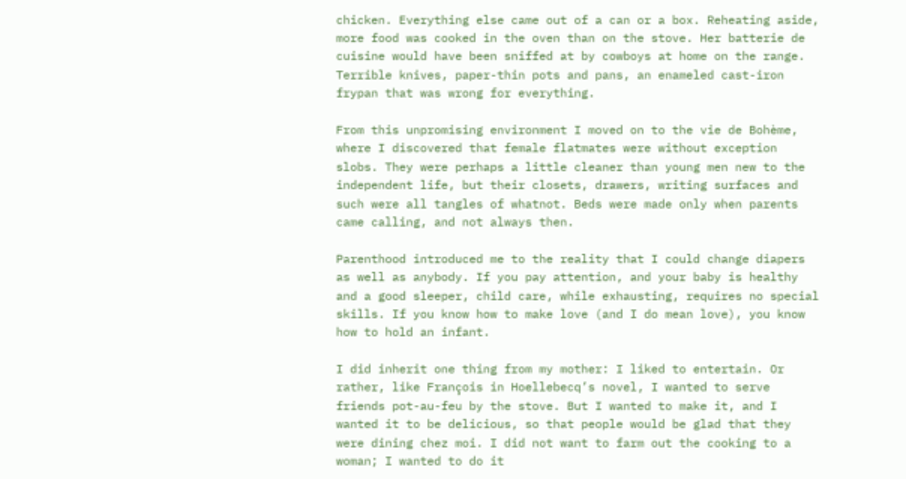chicken. Everything else came out of a can or a box. Reheating aside, more food was cooked in the oven than on the stove. Her batterie de cuisine would have been sniffed at by cowboys at home on the range. Terrible knives, paper-thin pots and pans, an enameled cast-iron frypan that was wrong for everything.

From this unpromising environment I moved on to the vie de Bohème, where I discovered that female flatmates were without exception slobs. They were perhaps a little cleaner than young men new to the independent life, but their closets, drawers, writing surfaces and such were all tangles of whatnot. Beds were made only when parents came calling, and not always then.

Parenthood introduced me to the reality that I could change diapers as well as anybody. If you pay attention, and your baby is healthy and a good sleeper, child care, while exhausting, requires no special skills. If you know how to make love (and I do mean love), you know how to hold an infant.

I did inherit one thing from my mother: I liked to entertain. Or rather, like François in Hoellebecq’s novel, I wanted to serve friends pot-au-feu by the stove. But I wanted to make it, and I wanted it to be delicious, so that people would be glad that they were dining chez moi. I did not want to farm out the cooking to a woman; I wanted to do it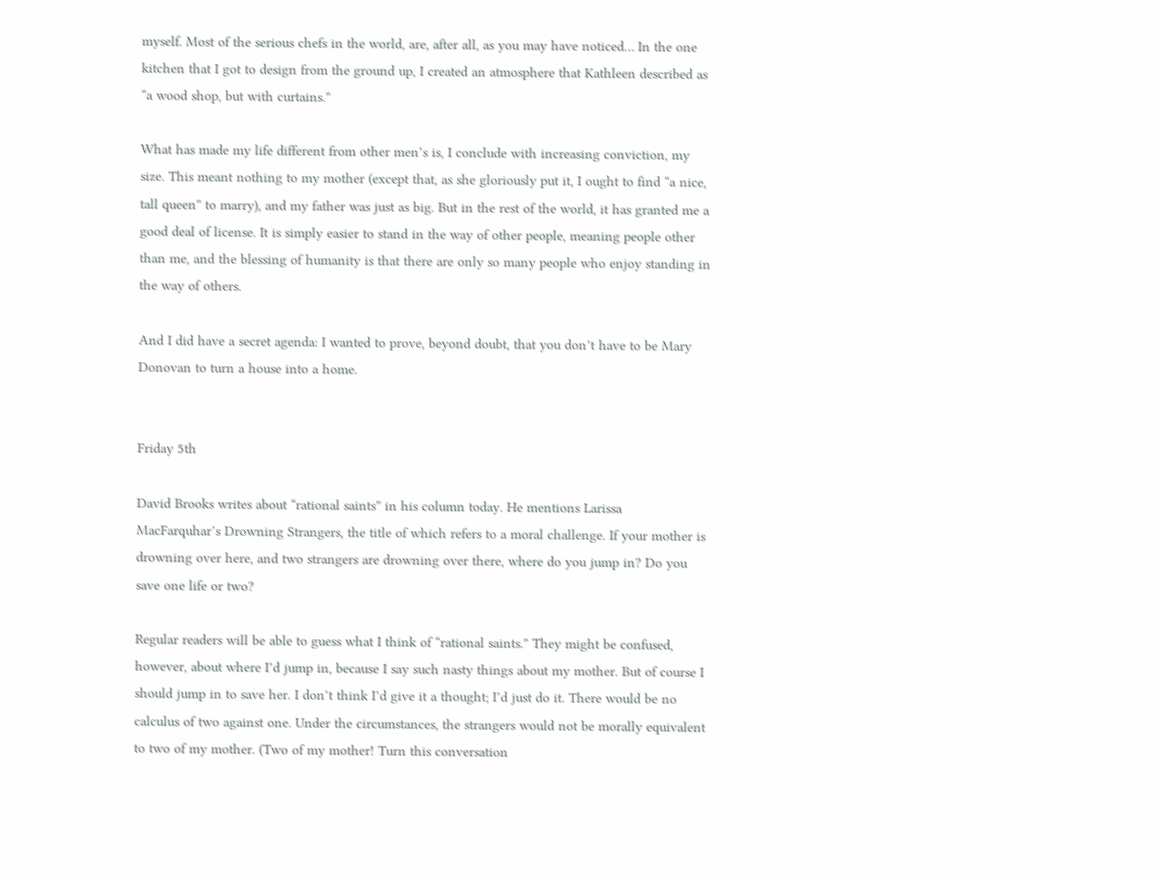myself. Most of the serious chefs in the world, are, after all, as you may have noticed… In the one kitchen that I got to design from the ground up, I created an atmosphere that Kathleen described as “a wood shop, but with curtains.”

What has made my life different from other men’s is, I conclude with increasing conviction, my size. This meant nothing to my mother (except that, as she gloriously put it, I ought to find “a nice, tall queen” to marry), and my father was just as big. But in the rest of the world, it has granted me a good deal of license. It is simply easier to stand in the way of other people, meaning people other than me, and the blessing of humanity is that there are only so many people who enjoy standing in the way of others.

And I did have a secret agenda: I wanted to prove, beyond doubt, that you don’t have to be Mary Donovan to turn a house into a home.


Friday 5th

David Brooks writes about “rational saints” in his column today. He mentions Larissa MacFarquhar’s Drowning Strangers, the title of which refers to a moral challenge. If your mother is drowning over here, and two strangers are drowning over there, where do you jump in? Do you save one life or two?

Regular readers will be able to guess what I think of “rational saints.” They might be confused, however, about where I’d jump in, because I say such nasty things about my mother. But of course I should jump in to save her. I don’t think I’d give it a thought; I’d just do it. There would be no calculus of two against one. Under the circumstances, the strangers would not be morally equivalent to two of my mother. (Two of my mother! Turn this conversation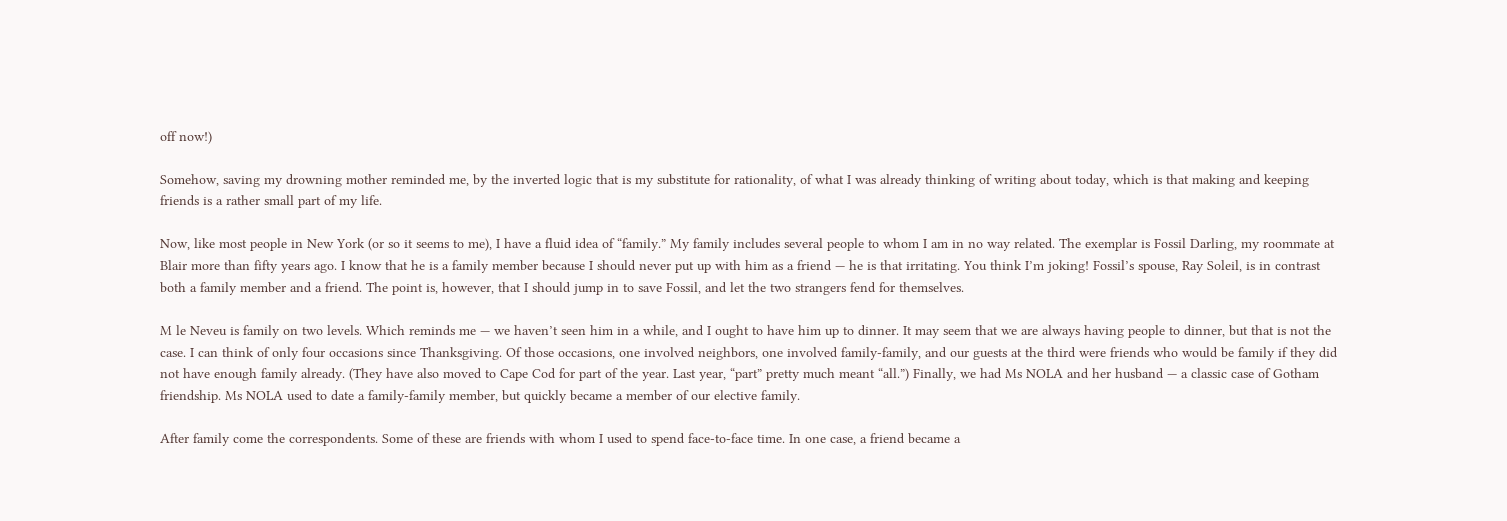off now!)

Somehow, saving my drowning mother reminded me, by the inverted logic that is my substitute for rationality, of what I was already thinking of writing about today, which is that making and keeping friends is a rather small part of my life.

Now, like most people in New York (or so it seems to me), I have a fluid idea of “family.” My family includes several people to whom I am in no way related. The exemplar is Fossil Darling, my roommate at Blair more than fifty years ago. I know that he is a family member because I should never put up with him as a friend — he is that irritating. You think I’m joking! Fossil’s spouse, Ray Soleil, is in contrast both a family member and a friend. The point is, however, that I should jump in to save Fossil, and let the two strangers fend for themselves.

M le Neveu is family on two levels. Which reminds me — we haven’t seen him in a while, and I ought to have him up to dinner. It may seem that we are always having people to dinner, but that is not the case. I can think of only four occasions since Thanksgiving. Of those occasions, one involved neighbors, one involved family-family, and our guests at the third were friends who would be family if they did not have enough family already. (They have also moved to Cape Cod for part of the year. Last year, “part” pretty much meant “all.”) Finally, we had Ms NOLA and her husband — a classic case of Gotham friendship. Ms NOLA used to date a family-family member, but quickly became a member of our elective family.

After family come the correspondents. Some of these are friends with whom I used to spend face-to-face time. In one case, a friend became a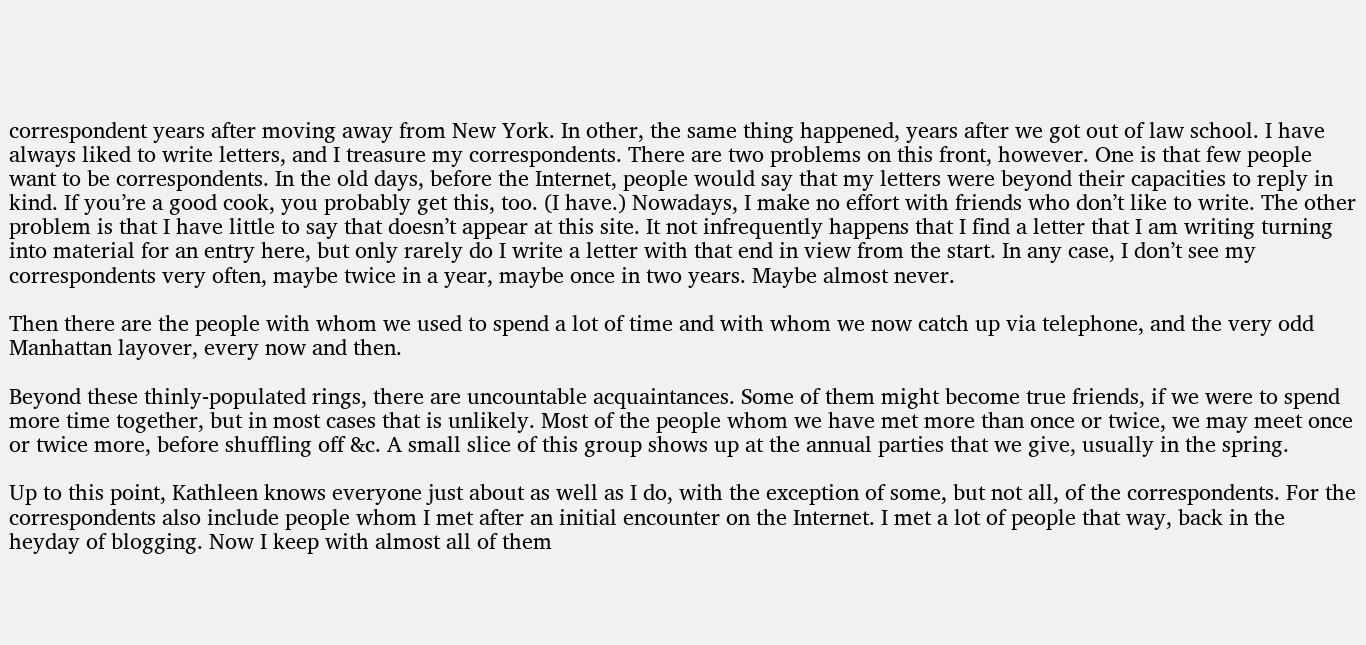correspondent years after moving away from New York. In other, the same thing happened, years after we got out of law school. I have always liked to write letters, and I treasure my correspondents. There are two problems on this front, however. One is that few people want to be correspondents. In the old days, before the Internet, people would say that my letters were beyond their capacities to reply in kind. If you’re a good cook, you probably get this, too. (I have.) Nowadays, I make no effort with friends who don’t like to write. The other problem is that I have little to say that doesn’t appear at this site. It not infrequently happens that I find a letter that I am writing turning into material for an entry here, but only rarely do I write a letter with that end in view from the start. In any case, I don’t see my correspondents very often, maybe twice in a year, maybe once in two years. Maybe almost never.

Then there are the people with whom we used to spend a lot of time and with whom we now catch up via telephone, and the very odd Manhattan layover, every now and then.

Beyond these thinly-populated rings, there are uncountable acquaintances. Some of them might become true friends, if we were to spend more time together, but in most cases that is unlikely. Most of the people whom we have met more than once or twice, we may meet once or twice more, before shuffling off &c. A small slice of this group shows up at the annual parties that we give, usually in the spring.

Up to this point, Kathleen knows everyone just about as well as I do, with the exception of some, but not all, of the correspondents. For the correspondents also include people whom I met after an initial encounter on the Internet. I met a lot of people that way, back in the heyday of blogging. Now I keep with almost all of them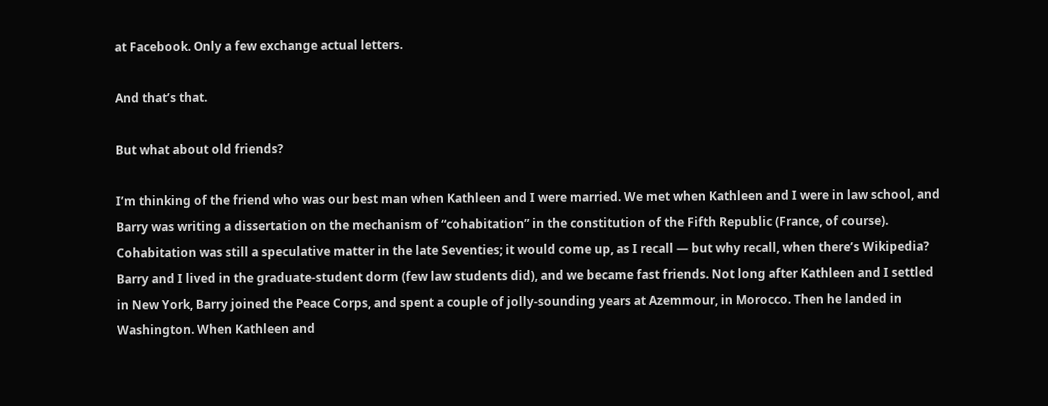at Facebook. Only a few exchange actual letters.

And that’s that.

But what about old friends?

I’m thinking of the friend who was our best man when Kathleen and I were married. We met when Kathleen and I were in law school, and Barry was writing a dissertation on the mechanism of “cohabitation” in the constitution of the Fifth Republic (France, of course). Cohabitation was still a speculative matter in the late Seventies; it would come up, as I recall — but why recall, when there’s Wikipedia? Barry and I lived in the graduate-student dorm (few law students did), and we became fast friends. Not long after Kathleen and I settled in New York, Barry joined the Peace Corps, and spent a couple of jolly-sounding years at Azemmour, in Morocco. Then he landed in Washington. When Kathleen and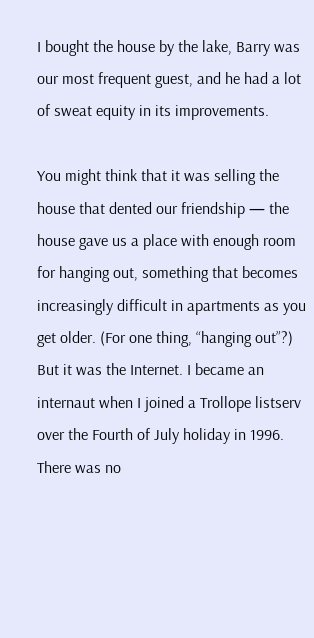I bought the house by the lake, Barry was our most frequent guest, and he had a lot of sweat equity in its improvements.

You might think that it was selling the house that dented our friendship — the house gave us a place with enough room for hanging out, something that becomes increasingly difficult in apartments as you get older. (For one thing, “hanging out”?) But it was the Internet. I became an internaut when I joined a Trollope listserv over the Fourth of July holiday in 1996. There was no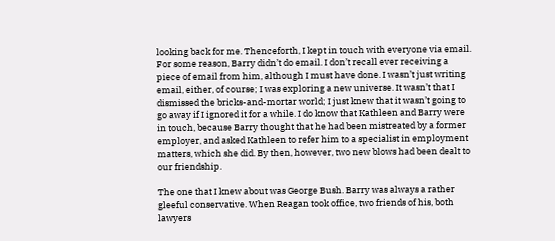looking back for me. Thenceforth, I kept in touch with everyone via email. For some reason, Barry didn’t do email. I don’t recall ever receiving a piece of email from him, although I must have done. I wasn’t just writing email, either, of course; I was exploring a new universe. It wasn’t that I dismissed the bricks-and-mortar world; I just knew that it wasn’t going to go away if I ignored it for a while. I do know that Kathleen and Barry were in touch, because Barry thought that he had been mistreated by a former employer, and asked Kathleen to refer him to a specialist in employment matters, which she did. By then, however, two new blows had been dealt to our friendship.

The one that I knew about was George Bush. Barry was always a rather gleeful conservative. When Reagan took office, two friends of his, both lawyers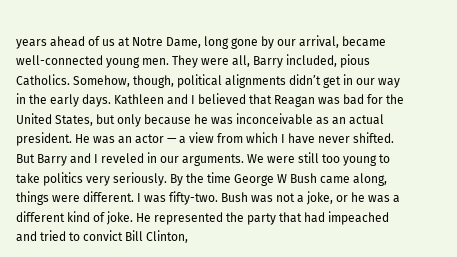years ahead of us at Notre Dame, long gone by our arrival, became well-connected young men. They were all, Barry included, pious Catholics. Somehow, though, political alignments didn’t get in our way in the early days. Kathleen and I believed that Reagan was bad for the United States, but only because he was inconceivable as an actual president. He was an actor — a view from which I have never shifted. But Barry and I reveled in our arguments. We were still too young to take politics very seriously. By the time George W Bush came along, things were different. I was fifty-two. Bush was not a joke, or he was a different kind of joke. He represented the party that had impeached and tried to convict Bill Clinton,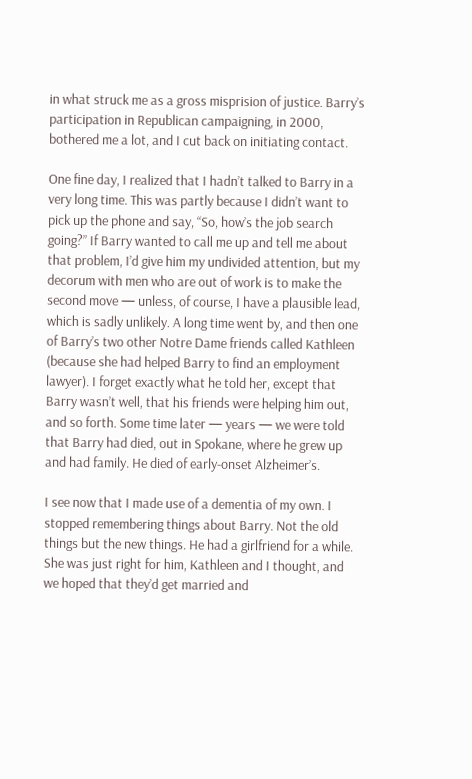in what struck me as a gross misprision of justice. Barry’s participation in Republican campaigning, in 2000, bothered me a lot, and I cut back on initiating contact.

One fine day, I realized that I hadn’t talked to Barry in a very long time. This was partly because I didn’t want to pick up the phone and say, “So, how’s the job search going?” If Barry wanted to call me up and tell me about that problem, I’d give him my undivided attention, but my decorum with men who are out of work is to make the second move — unless, of course, I have a plausible lead, which is sadly unlikely. A long time went by, and then one of Barry’s two other Notre Dame friends called Kathleen (because she had helped Barry to find an employment lawyer). I forget exactly what he told her, except that Barry wasn’t well, that his friends were helping him out, and so forth. Some time later — years — we were told that Barry had died, out in Spokane, where he grew up and had family. He died of early-onset Alzheimer’s.

I see now that I made use of a dementia of my own. I stopped remembering things about Barry. Not the old things but the new things. He had a girlfriend for a while. She was just right for him, Kathleen and I thought, and we hoped that they’d get married and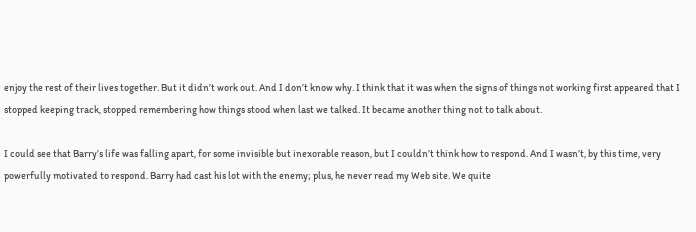enjoy the rest of their lives together. But it didn’t work out. And I don’t know why. I think that it was when the signs of things not working first appeared that I stopped keeping track, stopped remembering how things stood when last we talked. It became another thing not to talk about.

I could see that Barry’s life was falling apart, for some invisible but inexorable reason, but I couldn’t think how to respond. And I wasn’t, by this time, very powerfully motivated to respond. Barry had cast his lot with the enemy; plus, he never read my Web site. We quite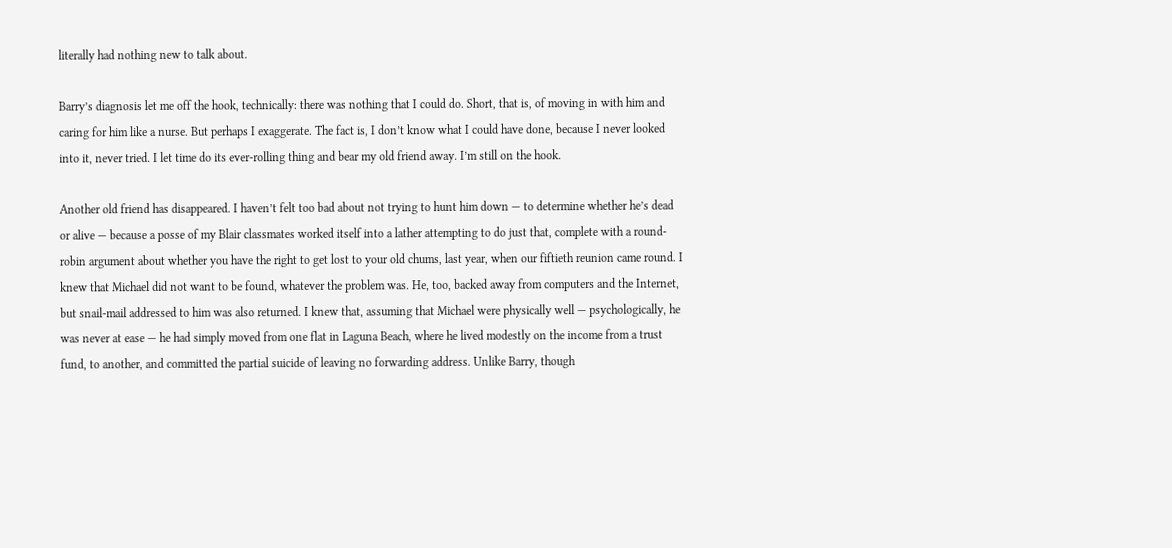literally had nothing new to talk about.

Barry’s diagnosis let me off the hook, technically: there was nothing that I could do. Short, that is, of moving in with him and caring for him like a nurse. But perhaps I exaggerate. The fact is, I don’t know what I could have done, because I never looked into it, never tried. I let time do its ever-rolling thing and bear my old friend away. I’m still on the hook.

Another old friend has disappeared. I haven’t felt too bad about not trying to hunt him down — to determine whether he’s dead or alive — because a posse of my Blair classmates worked itself into a lather attempting to do just that, complete with a round-robin argument about whether you have the right to get lost to your old chums, last year, when our fiftieth reunion came round. I knew that Michael did not want to be found, whatever the problem was. He, too, backed away from computers and the Internet, but snail-mail addressed to him was also returned. I knew that, assuming that Michael were physically well — psychologically, he was never at ease — he had simply moved from one flat in Laguna Beach, where he lived modestly on the income from a trust fund, to another, and committed the partial suicide of leaving no forwarding address. Unlike Barry, though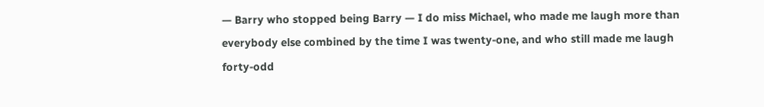— Barry who stopped being Barry — I do miss Michael, who made me laugh more than everybody else combined by the time I was twenty-one, and who still made me laugh forty-odd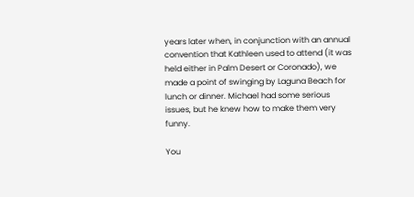years later when, in conjunction with an annual convention that Kathleen used to attend (it was held either in Palm Desert or Coronado), we made a point of swinging by Laguna Beach for lunch or dinner. Michael had some serious issues, but he knew how to make them very funny.

You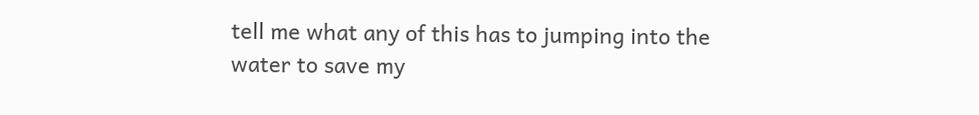tell me what any of this has to jumping into the water to save my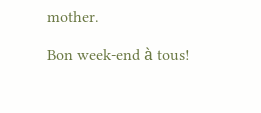mother.

Bon week-end à tous!